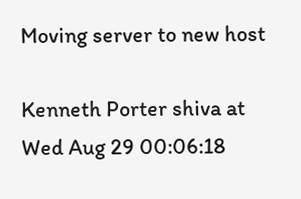Moving server to new host

Kenneth Porter shiva at
Wed Aug 29 00:06:18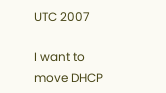UTC 2007

I want to move DHCP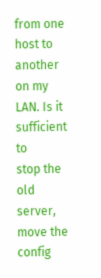from one host to another on my LAN. Is it sufficient to
stop the old server, move the config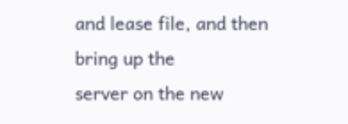and lease file, and then bring up the
server on the new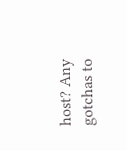host? Any gotchas to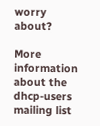worry about?

More information about the dhcp-users mailing list